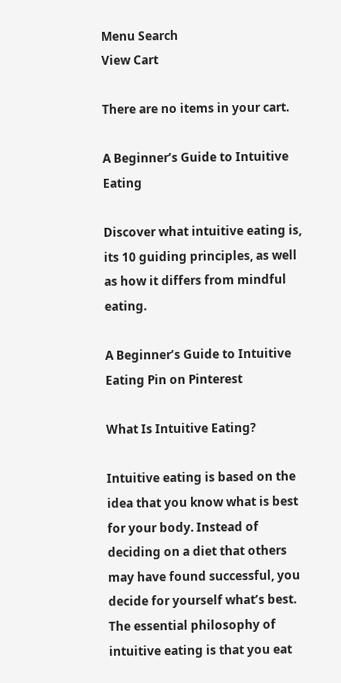Menu Search
View Cart

There are no items in your cart.

A Beginner’s Guide to Intuitive Eating

Discover what intuitive eating is, its 10 guiding principles, as well as how it differs from mindful eating.

A Beginner’s Guide to Intuitive Eating Pin on Pinterest

What Is Intuitive Eating?

Intuitive eating is based on the idea that you know what is best for your body. Instead of deciding on a diet that others may have found successful, you decide for yourself what’s best. The essential philosophy of intuitive eating is that you eat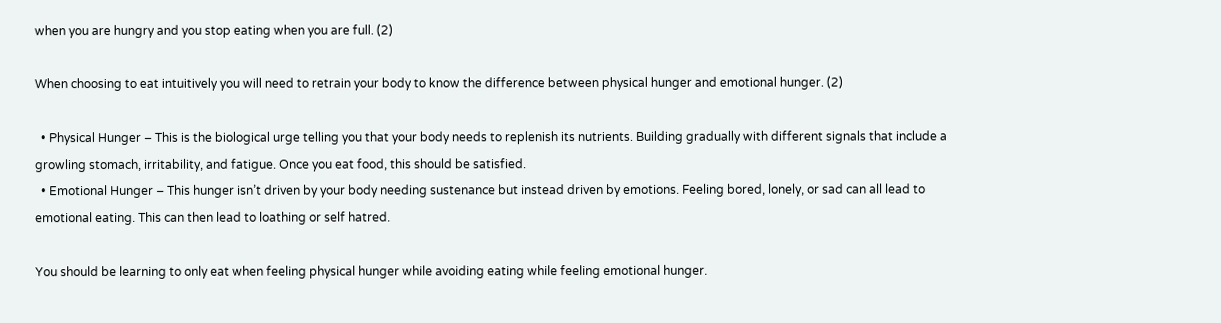when you are hungry and you stop eating when you are full. (2)

When choosing to eat intuitively you will need to retrain your body to know the difference between physical hunger and emotional hunger. (2)

  • Physical Hunger – This is the biological urge telling you that your body needs to replenish its nutrients. Building gradually with different signals that include a growling stomach, irritability, and fatigue. Once you eat food, this should be satisfied.
  • Emotional Hunger – This hunger isn’t driven by your body needing sustenance but instead driven by emotions. Feeling bored, lonely, or sad can all lead to emotional eating. This can then lead to loathing or self hatred.

You should be learning to only eat when feeling physical hunger while avoiding eating while feeling emotional hunger.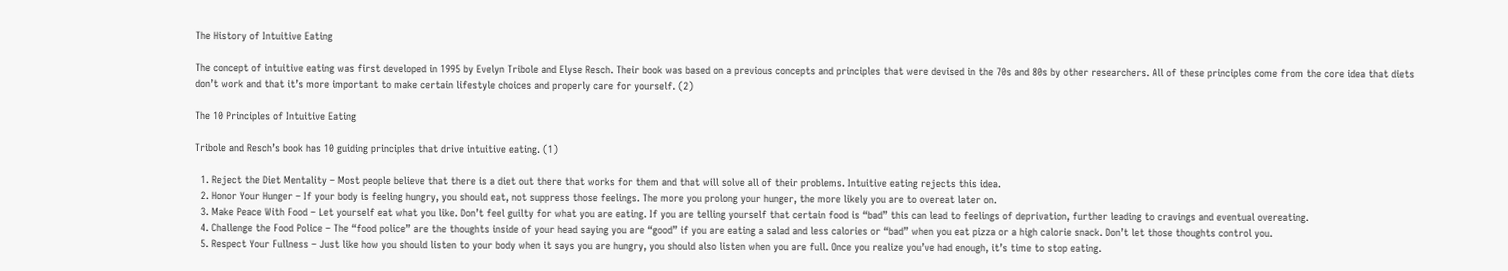The History of Intuitive Eating

The concept of intuitive eating was first developed in 1995 by Evelyn Tribole and Elyse Resch. Their book was based on a previous concepts and principles that were devised in the 70s and 80s by other researchers. All of these principles come from the core idea that diets don’t work and that it’s more important to make certain lifestyle choices and properly care for yourself. (2)

The 10 Principles of Intuitive Eating

Tribole and Resch’s book has 10 guiding principles that drive intuitive eating. (1)

  1. Reject the Diet Mentality – Most people believe that there is a diet out there that works for them and that will solve all of their problems. Intuitive eating rejects this idea.
  2. Honor Your Hunger – If your body is feeling hungry, you should eat, not suppress those feelings. The more you prolong your hunger, the more likely you are to overeat later on.
  3. Make Peace With Food – Let yourself eat what you like. Don’t feel guilty for what you are eating. If you are telling yourself that certain food is “bad” this can lead to feelings of deprivation, further leading to cravings and eventual overeating.
  4. Challenge the Food Police – The “food police” are the thoughts inside of your head saying you are “good” if you are eating a salad and less calories or “bad” when you eat pizza or a high calorie snack. Don’t let those thoughts control you.
  5. Respect Your Fullness – Just like how you should listen to your body when it says you are hungry, you should also listen when you are full. Once you realize you’ve had enough, it’s time to stop eating.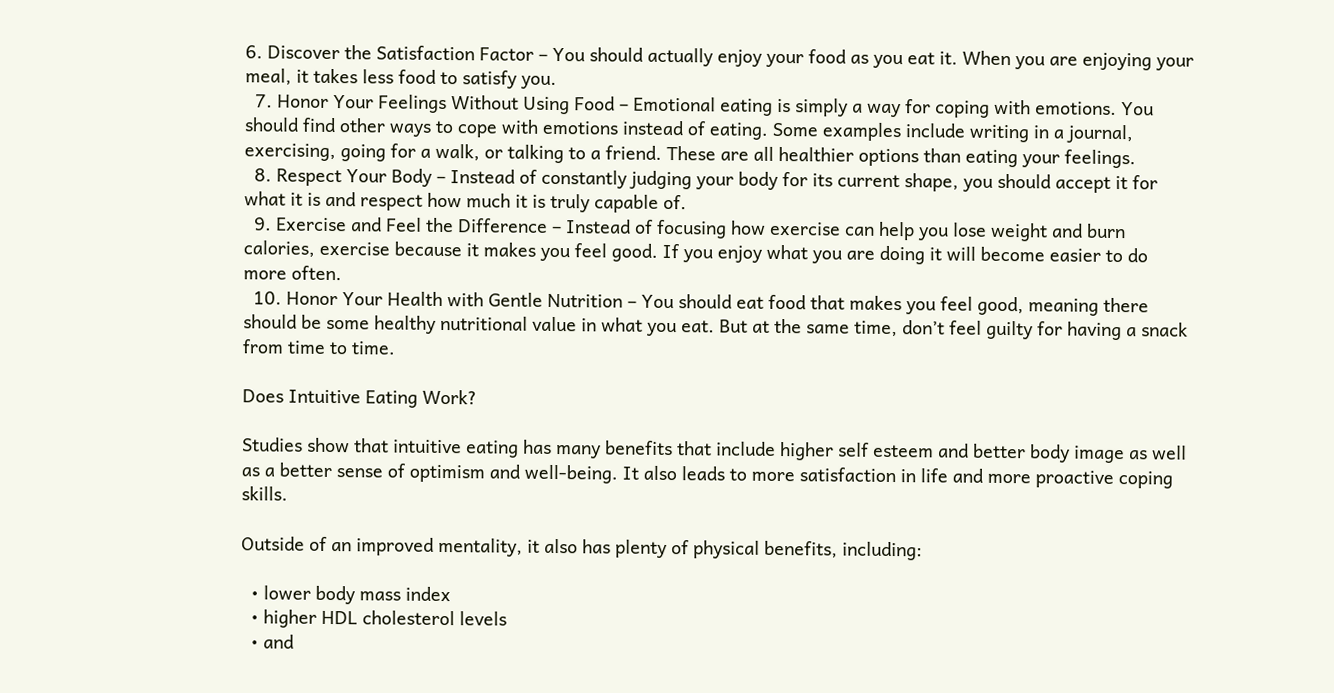6. Discover the Satisfaction Factor – You should actually enjoy your food as you eat it. When you are enjoying your meal, it takes less food to satisfy you.
  7. Honor Your Feelings Without Using Food – Emotional eating is simply a way for coping with emotions. You should find other ways to cope with emotions instead of eating. Some examples include writing in a journal, exercising, going for a walk, or talking to a friend. These are all healthier options than eating your feelings.
  8. Respect Your Body – Instead of constantly judging your body for its current shape, you should accept it for what it is and respect how much it is truly capable of.
  9. Exercise and Feel the Difference – Instead of focusing how exercise can help you lose weight and burn calories, exercise because it makes you feel good. If you enjoy what you are doing it will become easier to do more often.
  10. Honor Your Health with Gentle Nutrition – You should eat food that makes you feel good, meaning there should be some healthy nutritional value in what you eat. But at the same time, don’t feel guilty for having a snack from time to time.

Does Intuitive Eating Work?

Studies show that intuitive eating has many benefits that include higher self esteem and better body image as well as a better sense of optimism and well-being. It also leads to more satisfaction in life and more proactive coping skills.

Outside of an improved mentality, it also has plenty of physical benefits, including:

  • lower body mass index
  • higher HDL cholesterol levels
  • and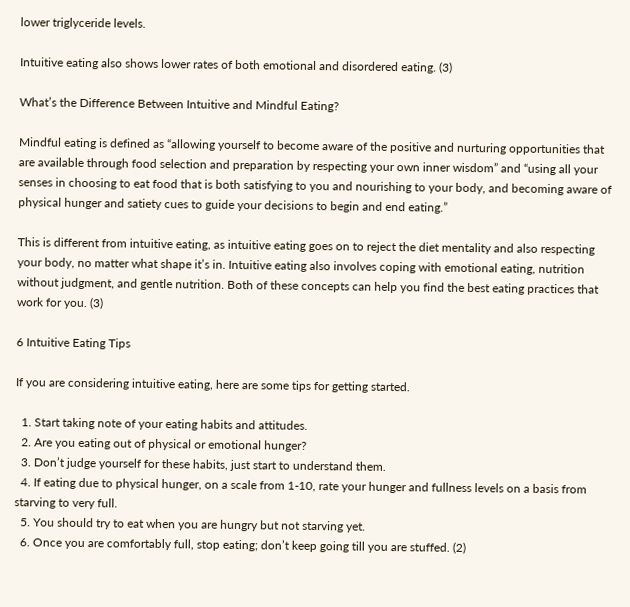lower triglyceride levels.

Intuitive eating also shows lower rates of both emotional and disordered eating. (3)

What’s the Difference Between Intuitive and Mindful Eating?

Mindful eating is defined as “allowing yourself to become aware of the positive and nurturing opportunities that are available through food selection and preparation by respecting your own inner wisdom” and “using all your senses in choosing to eat food that is both satisfying to you and nourishing to your body, and becoming aware of physical hunger and satiety cues to guide your decisions to begin and end eating.”

This is different from intuitive eating, as intuitive eating goes on to reject the diet mentality and also respecting your body, no matter what shape it’s in. Intuitive eating also involves coping with emotional eating, nutrition without judgment, and gentle nutrition. Both of these concepts can help you find the best eating practices that work for you. (3)

6 Intuitive Eating Tips

If you are considering intuitive eating, here are some tips for getting started.

  1. Start taking note of your eating habits and attitudes.
  2. Are you eating out of physical or emotional hunger?
  3. Don’t judge yourself for these habits, just start to understand them.
  4. If eating due to physical hunger, on a scale from 1-10, rate your hunger and fullness levels on a basis from starving to very full.
  5. You should try to eat when you are hungry but not starving yet.
  6. Once you are comfortably full, stop eating; don’t keep going till you are stuffed. (2)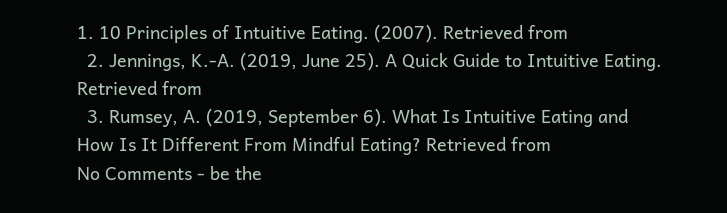1. 10 Principles of Intuitive Eating. (2007). Retrieved from
  2. Jennings, K.-A. (2019, June 25). A Quick Guide to Intuitive Eating. Retrieved from
  3. Rumsey, A. (2019, September 6). What Is Intuitive Eating and How Is It Different From Mindful Eating? Retrieved from
No Comments - be the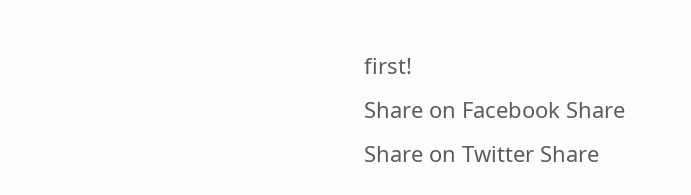first!
Share on Facebook Share
Share on Twitter Share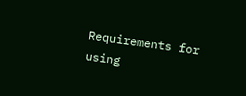Requirements for using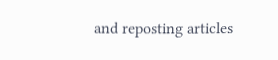and reposting articles